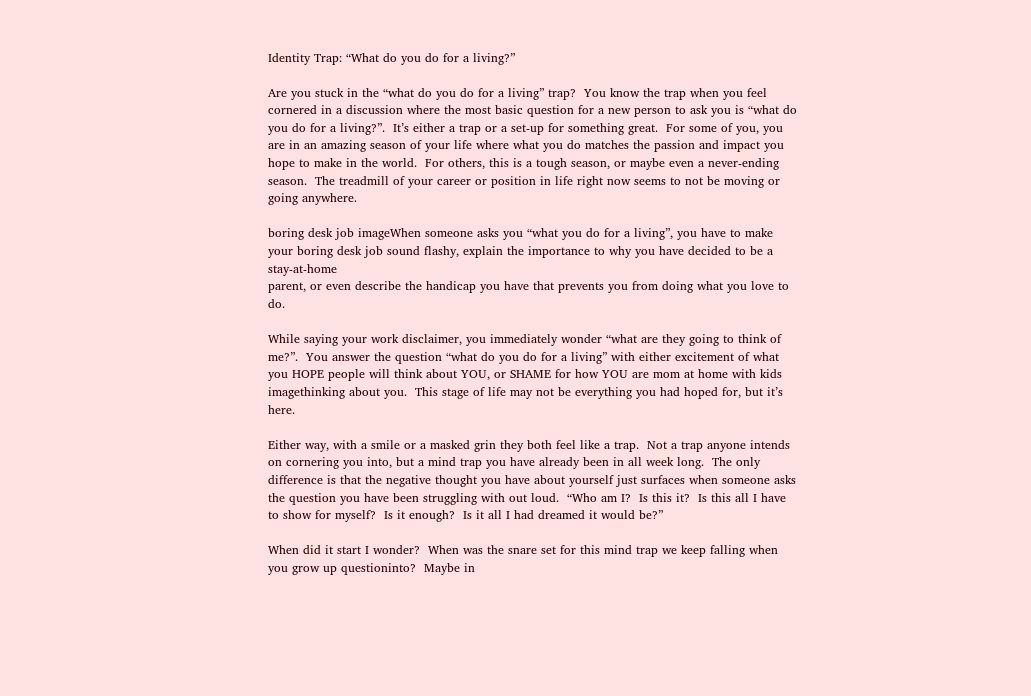Identity Trap: “What do you do for a living?”

Are you stuck in the “what do you do for a living” trap?  You know the trap when you feel cornered in a discussion where the most basic question for a new person to ask you is “what do you do for a living?”.  It’s either a trap or a set-up for something great.  For some of you, you are in an amazing season of your life where what you do matches the passion and impact you hope to make in the world.  For others, this is a tough season, or maybe even a never-ending season.  The treadmill of your career or position in life right now seems to not be moving or going anywhere.

boring desk job imageWhen someone asks you “what you do for a living”, you have to make your boring desk job sound flashy, explain the importance to why you have decided to be a stay-at-home
parent, or even describe the handicap you have that prevents you from doing what you love to do.

While saying your work disclaimer, you immediately wonder “what are they going to think of me?”.  You answer the question “what do you do for a living” with either excitement of what you HOPE people will think about YOU, or SHAME for how YOU are mom at home with kids imagethinking about you.  This stage of life may not be everything you had hoped for, but it’s here.

Either way, with a smile or a masked grin they both feel like a trap.  Not a trap anyone intends on cornering you into, but a mind trap you have already been in all week long.  The only difference is that the negative thought you have about yourself just surfaces when someone asks the question you have been struggling with out loud.  “Who am I?  Is this it?  Is this all I have to show for myself?  Is it enough?  Is it all I had dreamed it would be?”

When did it start I wonder?  When was the snare set for this mind trap we keep falling when you grow up questioninto?  Maybe in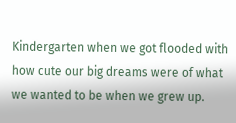Kindergarten when we got flooded with how cute our big dreams were of what we wanted to be when we grew up.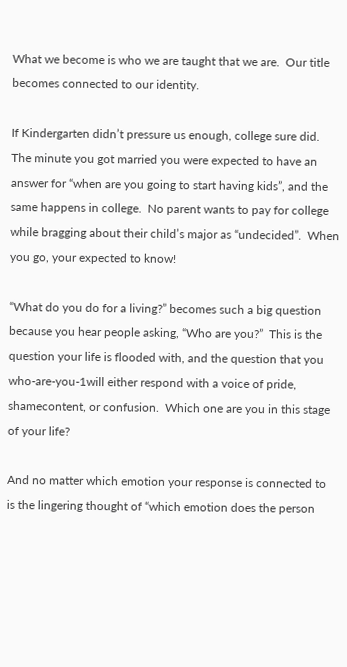What we become is who we are taught that we are.  Our title becomes connected to our identity.

If Kindergarten didn’t pressure us enough, college sure did.  The minute you got married you were expected to have an answer for “when are you going to start having kids”, and the same happens in college.  No parent wants to pay for college while bragging about their child’s major as “undecided”.  When you go, your expected to know!

“What do you do for a living?” becomes such a big question because you hear people asking, “Who are you?”  This is the question your life is flooded with, and the question that you who-are-you-1will either respond with a voice of pride, shamecontent, or confusion.  Which one are you in this stage of your life?

And no matter which emotion your response is connected to is the lingering thought of “which emotion does the person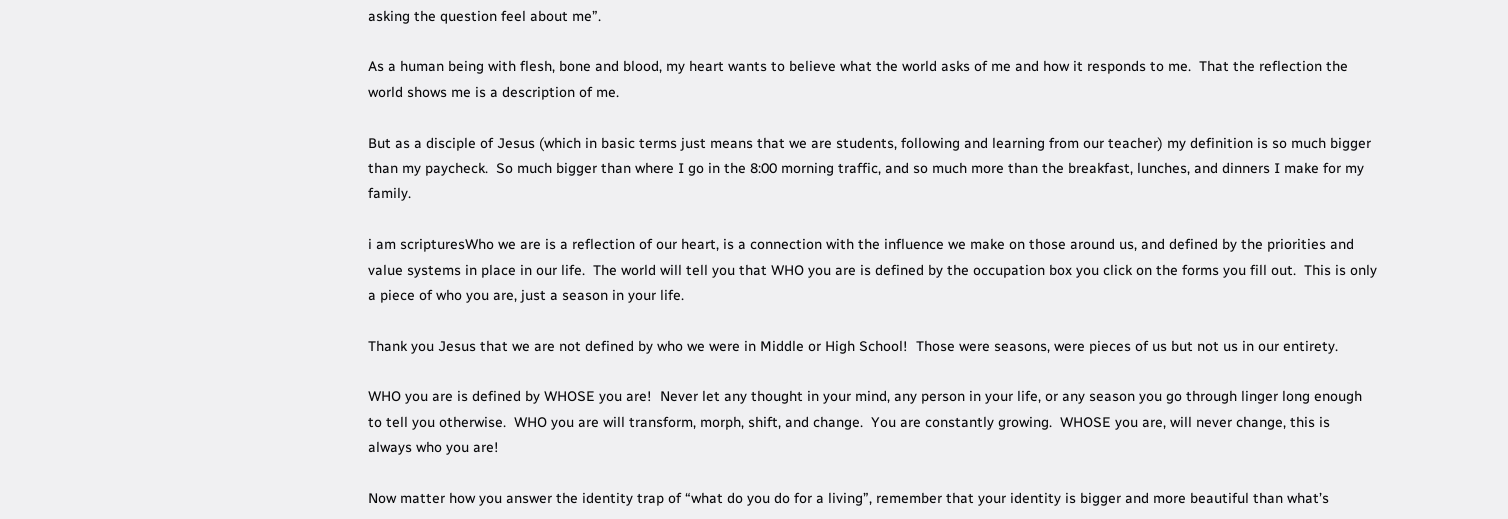asking the question feel about me”.

As a human being with flesh, bone and blood, my heart wants to believe what the world asks of me and how it responds to me.  That the reflection the world shows me is a description of me.

But as a disciple of Jesus (which in basic terms just means that we are students, following and learning from our teacher) my definition is so much bigger than my paycheck.  So much bigger than where I go in the 8:00 morning traffic, and so much more than the breakfast, lunches, and dinners I make for my family.

i am scripturesWho we are is a reflection of our heart, is a connection with the influence we make on those around us, and defined by the priorities and value systems in place in our life.  The world will tell you that WHO you are is defined by the occupation box you click on the forms you fill out.  This is only a piece of who you are, just a season in your life.

Thank you Jesus that we are not defined by who we were in Middle or High School!  Those were seasons, were pieces of us but not us in our entirety.

WHO you are is defined by WHOSE you are!  Never let any thought in your mind, any person in your life, or any season you go through linger long enough to tell you otherwise.  WHO you are will transform, morph, shift, and change.  You are constantly growing.  WHOSE you are, will never change, this is always who you are!

Now matter how you answer the identity trap of “what do you do for a living”, remember that your identity is bigger and more beautiful than what’s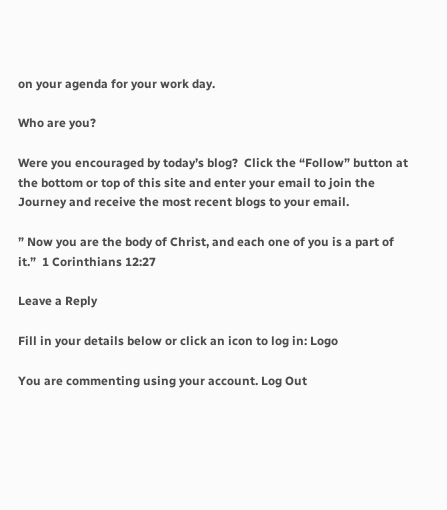on your agenda for your work day.

Who are you?

Were you encouraged by today’s blog?  Click the “Follow” button at the bottom or top of this site and enter your email to join the Journey and receive the most recent blogs to your email.

” Now you are the body of Christ, and each one of you is a part of it.”  1 Corinthians 12:27

Leave a Reply

Fill in your details below or click an icon to log in: Logo

You are commenting using your account. Log Out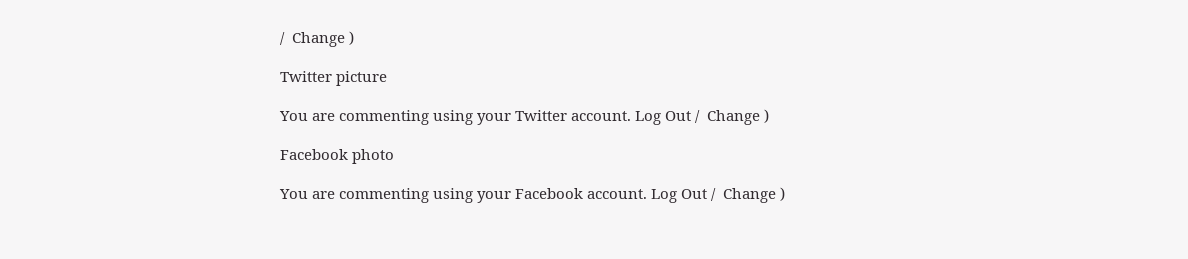/  Change )

Twitter picture

You are commenting using your Twitter account. Log Out /  Change )

Facebook photo

You are commenting using your Facebook account. Log Out /  Change )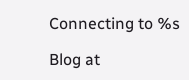Connecting to %s

Blog at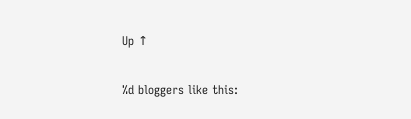Up ↑

%d bloggers like this: